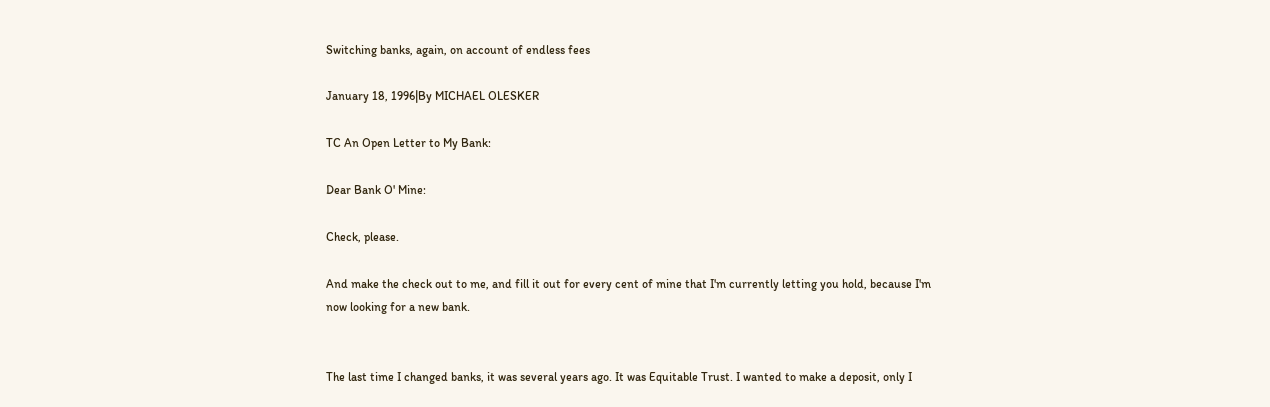Switching banks, again, on account of endless fees

January 18, 1996|By MICHAEL OLESKER

TC An Open Letter to My Bank:

Dear Bank O' Mine:

Check, please.

And make the check out to me, and fill it out for every cent of mine that I'm currently letting you hold, because I'm now looking for a new bank.


The last time I changed banks, it was several years ago. It was Equitable Trust. I wanted to make a deposit, only I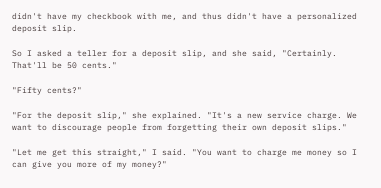didn't have my checkbook with me, and thus didn't have a personalized deposit slip.

So I asked a teller for a deposit slip, and she said, "Certainly. That'll be 50 cents."

"Fifty cents?"

"For the deposit slip," she explained. "It's a new service charge. We want to discourage people from forgetting their own deposit slips."

"Let me get this straight," I said. "You want to charge me money so I can give you more of my money?"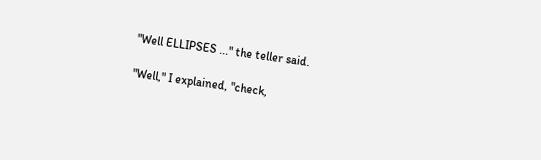"Well ELLIPSES ..." the teller said.

"Well," I explained, "check,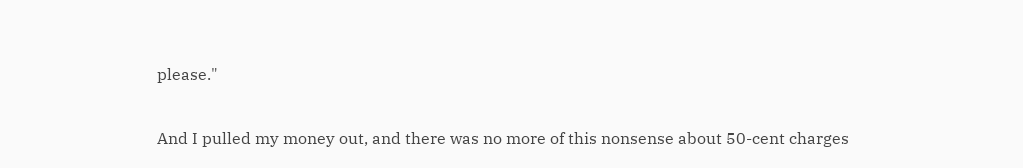please."

And I pulled my money out, and there was no more of this nonsense about 50-cent charges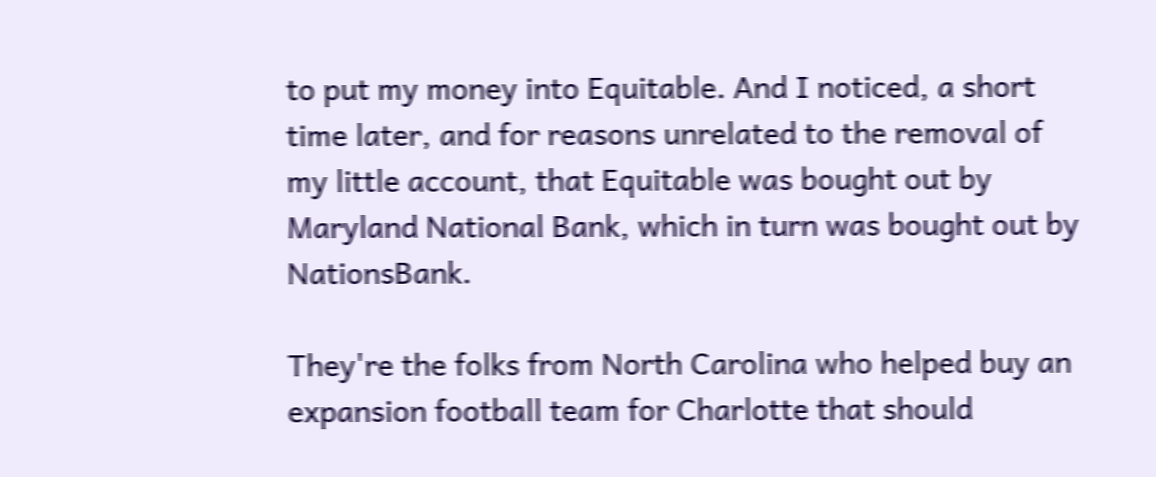to put my money into Equitable. And I noticed, a short time later, and for reasons unrelated to the removal of my little account, that Equitable was bought out by Maryland National Bank, which in turn was bought out by NationsBank.

They're the folks from North Carolina who helped buy an expansion football team for Charlotte that should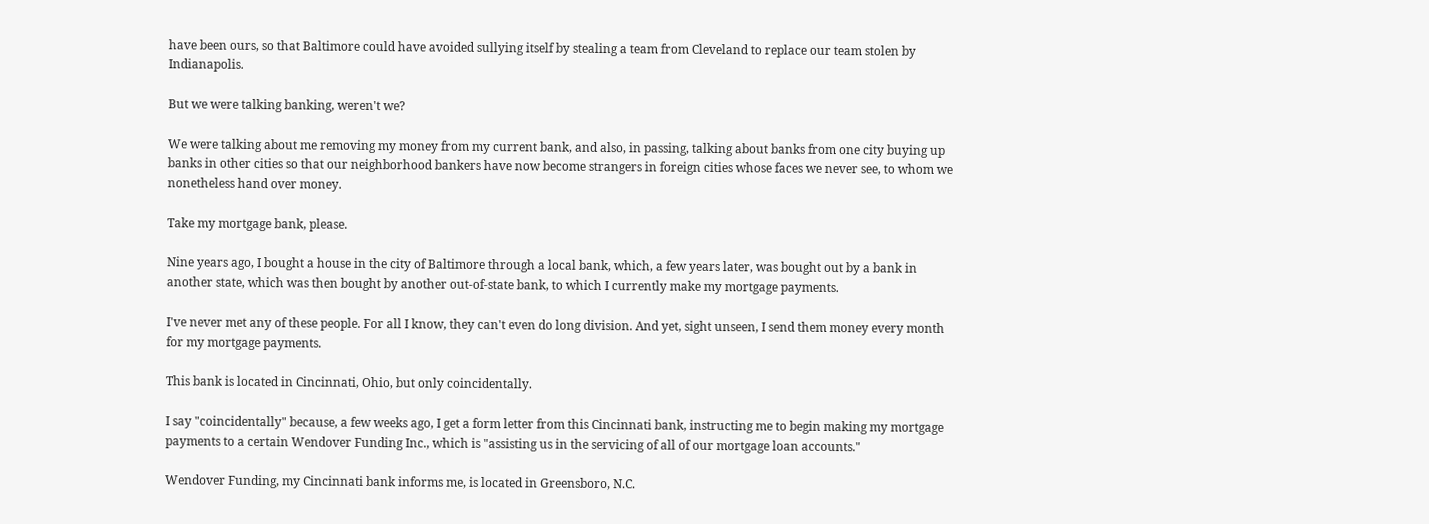have been ours, so that Baltimore could have avoided sullying itself by stealing a team from Cleveland to replace our team stolen by Indianapolis.

But we were talking banking, weren't we?

We were talking about me removing my money from my current bank, and also, in passing, talking about banks from one city buying up banks in other cities so that our neighborhood bankers have now become strangers in foreign cities whose faces we never see, to whom we nonetheless hand over money.

Take my mortgage bank, please.

Nine years ago, I bought a house in the city of Baltimore through a local bank, which, a few years later, was bought out by a bank in another state, which was then bought by another out-of-state bank, to which I currently make my mortgage payments.

I've never met any of these people. For all I know, they can't even do long division. And yet, sight unseen, I send them money every month for my mortgage payments.

This bank is located in Cincinnati, Ohio, but only coincidentally.

I say "coincidentally" because, a few weeks ago, I get a form letter from this Cincinnati bank, instructing me to begin making my mortgage payments to a certain Wendover Funding Inc., which is "assisting us in the servicing of all of our mortgage loan accounts."

Wendover Funding, my Cincinnati bank informs me, is located in Greensboro, N.C.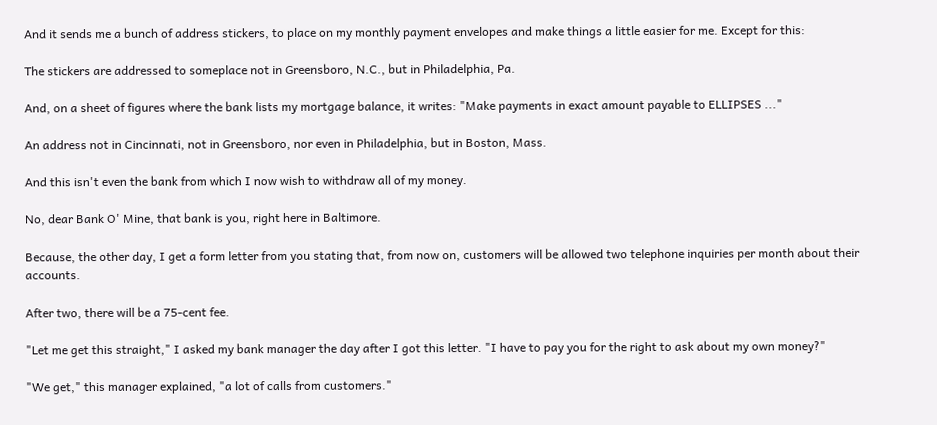And it sends me a bunch of address stickers, to place on my monthly payment envelopes and make things a little easier for me. Except for this:

The stickers are addressed to someplace not in Greensboro, N.C., but in Philadelphia, Pa.

And, on a sheet of figures where the bank lists my mortgage balance, it writes: "Make payments in exact amount payable to ELLIPSES ..."

An address not in Cincinnati, not in Greensboro, nor even in Philadelphia, but in Boston, Mass.

And this isn't even the bank from which I now wish to withdraw all of my money.

No, dear Bank O' Mine, that bank is you, right here in Baltimore.

Because, the other day, I get a form letter from you stating that, from now on, customers will be allowed two telephone inquiries per month about their accounts.

After two, there will be a 75-cent fee.

"Let me get this straight," I asked my bank manager the day after I got this letter. "I have to pay you for the right to ask about my own money?"

"We get," this manager explained, "a lot of calls from customers."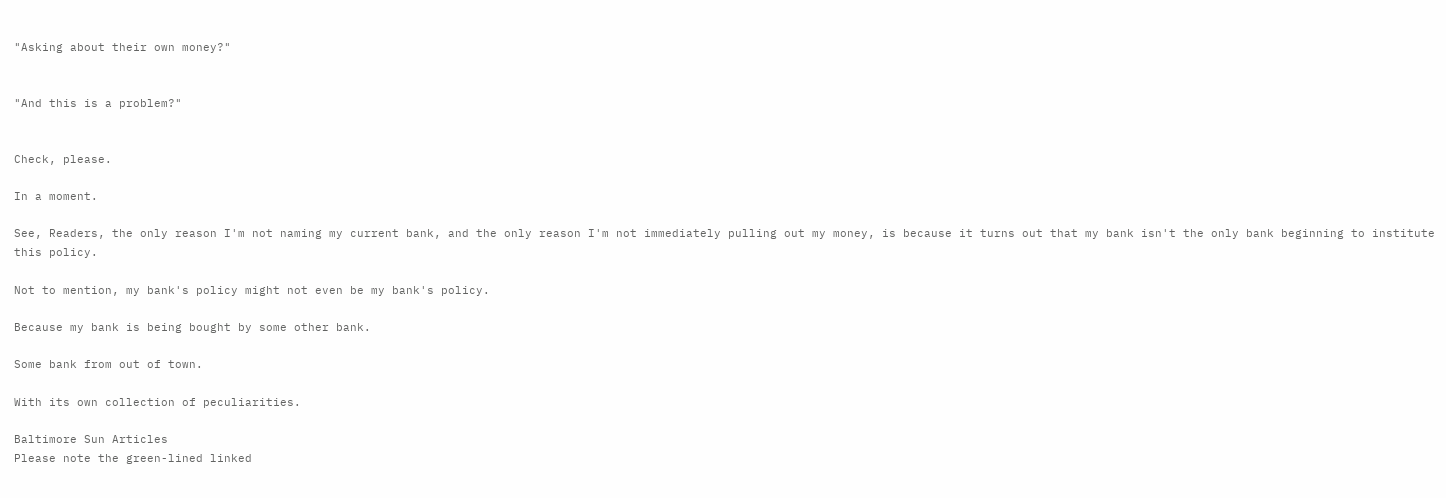"Asking about their own money?"


"And this is a problem?"


Check, please.

In a moment.

See, Readers, the only reason I'm not naming my current bank, and the only reason I'm not immediately pulling out my money, is because it turns out that my bank isn't the only bank beginning to institute this policy.

Not to mention, my bank's policy might not even be my bank's policy.

Because my bank is being bought by some other bank.

Some bank from out of town.

With its own collection of peculiarities.

Baltimore Sun Articles
Please note the green-lined linked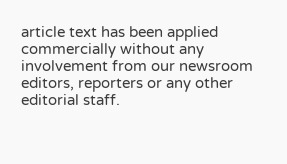article text has been applied commercially without any involvement from our newsroom editors, reporters or any other editorial staff.